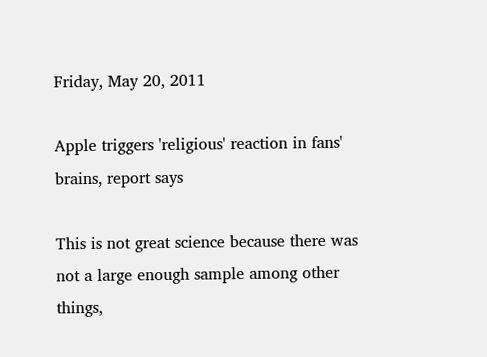Friday, May 20, 2011

Apple triggers 'religious' reaction in fans' brains, report says

This is not great science because there was not a large enough sample among other things,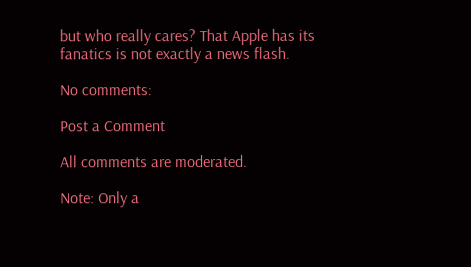but who really cares? That Apple has its fanatics is not exactly a news flash.

No comments:

Post a Comment

All comments are moderated.

Note: Only a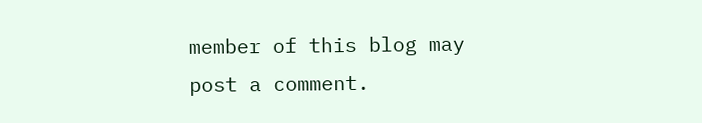member of this blog may post a comment.